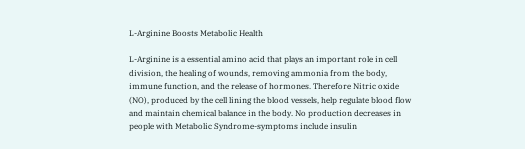L-Arginine Boosts Metabolic Health

L-Arginine is a essential amino acid that plays an important role in cell division, the healing of wounds, removing ammonia from the body, immune function, and the release of hormones. Therefore Nitric oxide (NO), produced by the cell lining the blood vessels, help regulate blood flow and maintain chemical balance in the body. No production decreases in people with Metabolic Syndrome-symptoms include insulin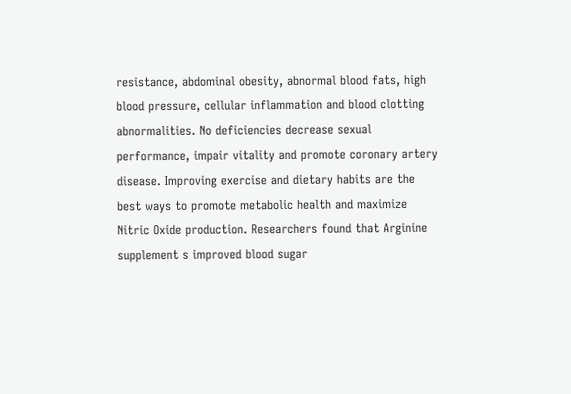resistance, abdominal obesity, abnormal blood fats, high blood pressure, cellular inflammation and blood clotting abnormalities. No deficiencies decrease sexual performance, impair vitality and promote coronary artery disease. Improving exercise and dietary habits are the best ways to promote metabolic health and maximize Nitric Oxide production. Researchers found that Arginine supplement s improved blood sugar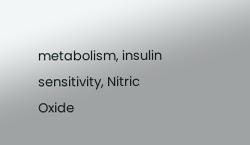metabolism, insulin sensitivity, Nitric Oxide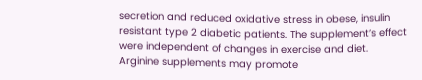secretion and reduced oxidative stress in obese, insulin resistant type 2 diabetic patients. The supplement’s effect were independent of changes in exercise and diet. Arginine supplements may promote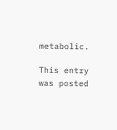metabolic.

This entry was posted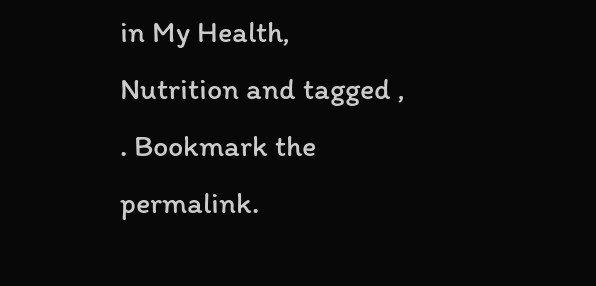in My Health, Nutrition and tagged , . Bookmark the permalink.